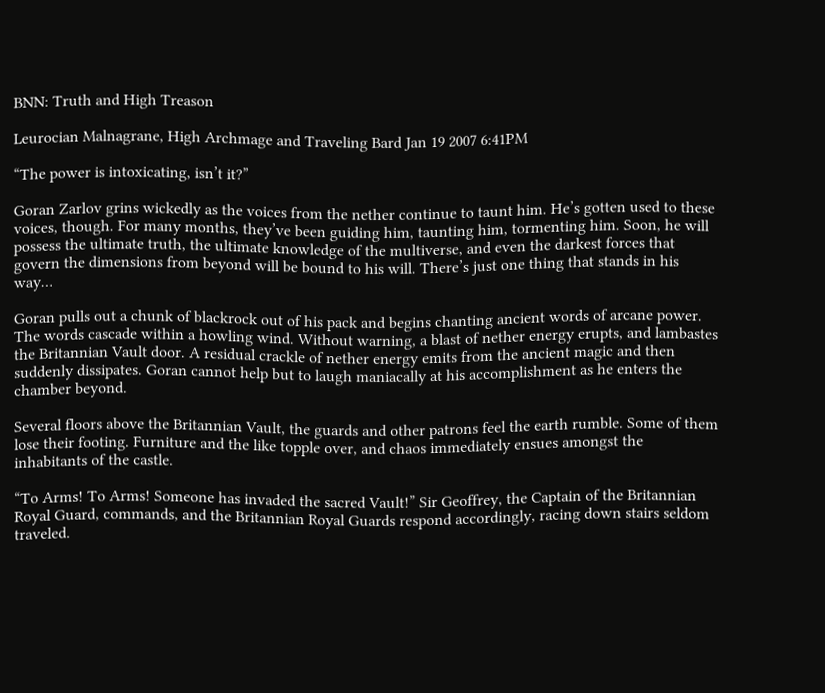BNN: Truth and High Treason

Leurocian Malnagrane, High Archmage and Traveling Bard Jan 19 2007 6:41PM

“The power is intoxicating, isn’t it?”

Goran Zarlov grins wickedly as the voices from the nether continue to taunt him. He’s gotten used to these voices, though. For many months, they’ve been guiding him, taunting him, tormenting him. Soon, he will possess the ultimate truth, the ultimate knowledge of the multiverse, and even the darkest forces that govern the dimensions from beyond will be bound to his will. There’s just one thing that stands in his way…

Goran pulls out a chunk of blackrock out of his pack and begins chanting ancient words of arcane power. The words cascade within a howling wind. Without warning, a blast of nether energy erupts, and lambastes the Britannian Vault door. A residual crackle of nether energy emits from the ancient magic and then suddenly dissipates. Goran cannot help but to laugh maniacally at his accomplishment as he enters the chamber beyond.

Several floors above the Britannian Vault, the guards and other patrons feel the earth rumble. Some of them lose their footing. Furniture and the like topple over, and chaos immediately ensues amongst the inhabitants of the castle.

“To Arms! To Arms! Someone has invaded the sacred Vault!” Sir Geoffrey, the Captain of the Britannian Royal Guard, commands, and the Britannian Royal Guards respond accordingly, racing down stairs seldom traveled.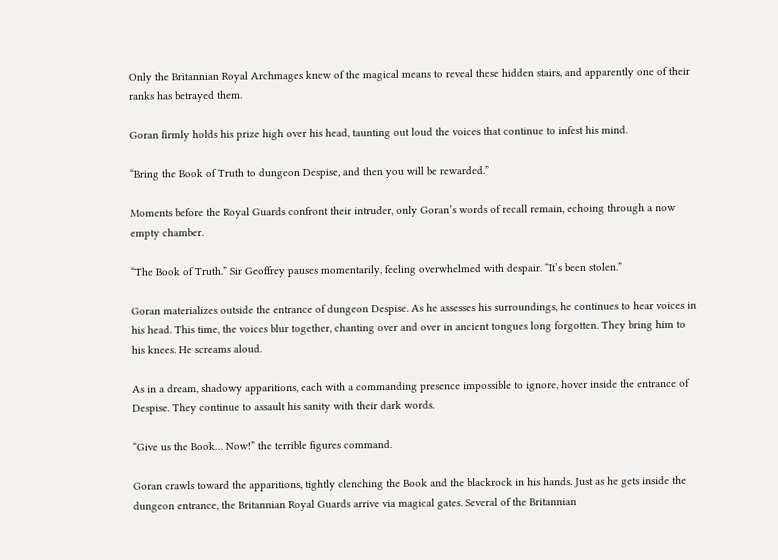Only the Britannian Royal Archmages knew of the magical means to reveal these hidden stairs, and apparently one of their ranks has betrayed them.

Goran firmly holds his prize high over his head, taunting out loud the voices that continue to infest his mind.

“Bring the Book of Truth to dungeon Despise, and then you will be rewarded.”

Moments before the Royal Guards confront their intruder, only Goran’s words of recall remain, echoing through a now empty chamber.

“The Book of Truth.” Sir Geoffrey pauses momentarily, feeling overwhelmed with despair. “It’s been stolen.”

Goran materializes outside the entrance of dungeon Despise. As he assesses his surroundings, he continues to hear voices in his head. This time, the voices blur together, chanting over and over in ancient tongues long forgotten. They bring him to his knees. He screams aloud.

As in a dream, shadowy apparitions, each with a commanding presence impossible to ignore, hover inside the entrance of Despise. They continue to assault his sanity with their dark words.

“Give us the Book… Now!” the terrible figures command.

Goran crawls toward the apparitions, tightly clenching the Book and the blackrock in his hands. Just as he gets inside the dungeon entrance, the Britannian Royal Guards arrive via magical gates. Several of the Britannian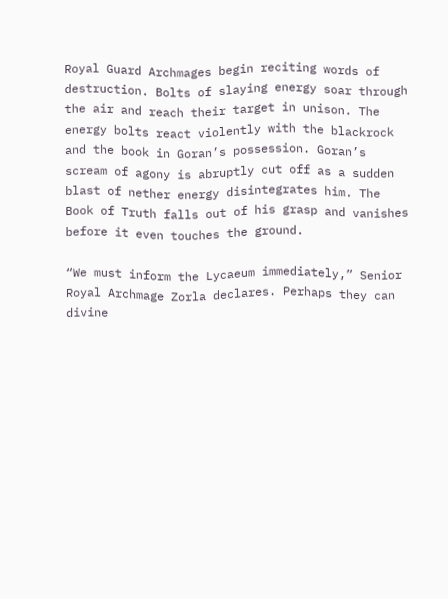Royal Guard Archmages begin reciting words of destruction. Bolts of slaying energy soar through the air and reach their target in unison. The energy bolts react violently with the blackrock and the book in Goran’s possession. Goran’s scream of agony is abruptly cut off as a sudden blast of nether energy disintegrates him. The Book of Truth falls out of his grasp and vanishes before it even touches the ground.

“We must inform the Lycaeum immediately,” Senior Royal Archmage Zorla declares. Perhaps they can divine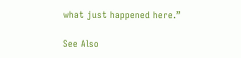what just happened here.”

See Also